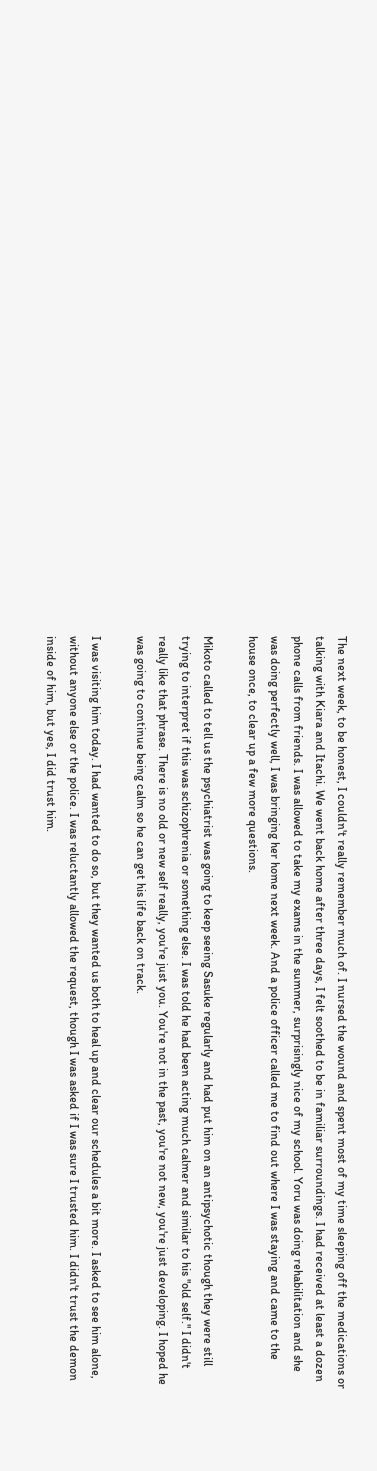The next week, to be honest, I couldn't really remember much of. I nursed the wound and spent most of my time sleeping off the medications or talking with Kiara and Itachi. We went back home after three days, I felt soothed to be in familiar surroundings. I had received at least a dozen phone calls from friends. I was allowed to take my exams in the summer, surprisingly nice of my school. Yoru was doing rehabilitation and she was doing perfectly well, I was bringing her home next week. And a police officer called me to find out where I was staying and came to the house once, to clear up a few more questions.

Mikoto called to tell us the psychiatrist was going to keep seeing Sasuke regularly and had put him on an antipsychotic though they were still trying to interpret if this was schizophrenia or something else. I was told he had been acting much calmer and similar to his "old self." I didn't really like that phrase. There is no old or new self really, you're just you. You're not in the past, you're not new, you're just developing. I hoped he was going to continue being calm so he can get his life back on track.

I was visiting him today. I had wanted to do so, but they wanted us both to heal up and clear our schedules a bit more. I asked to see him alone, without anyone else or the police. I was reluctantly allowed the request, though I was asked if I was sure I trusted him. I didn't trust the demon inside of him, but yes, I did trust him.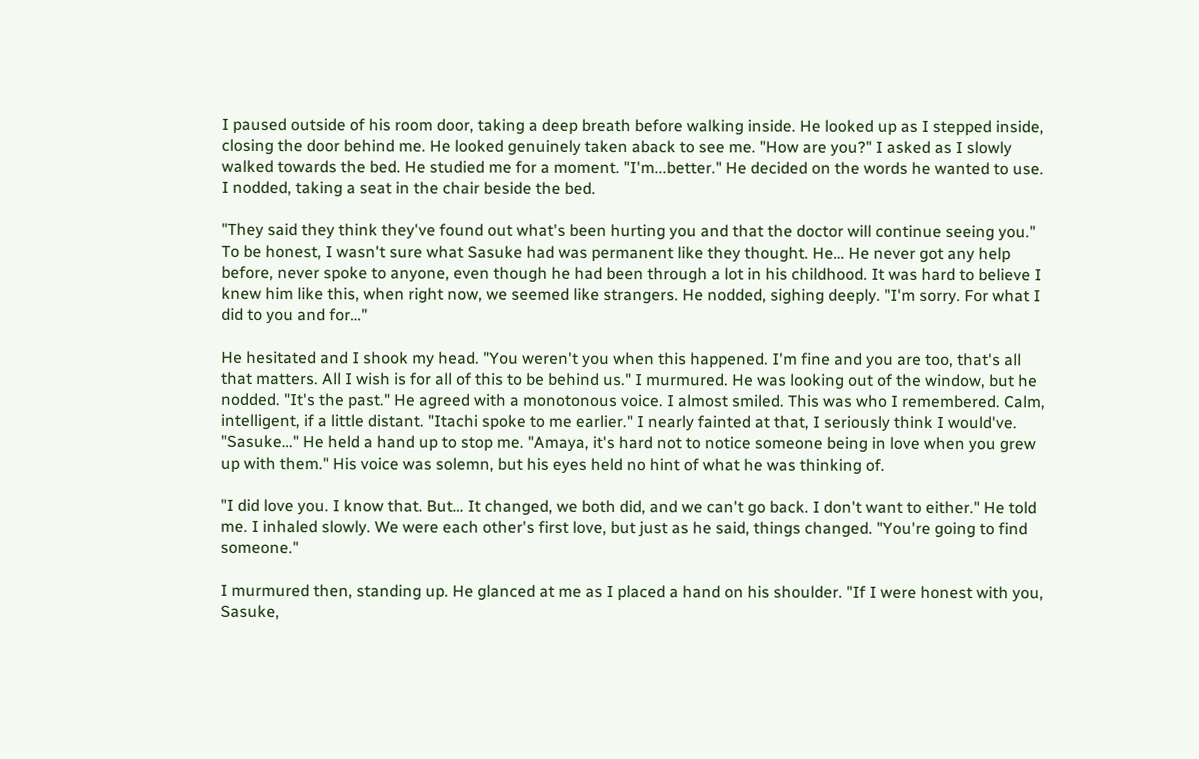I paused outside of his room door, taking a deep breath before walking inside. He looked up as I stepped inside, closing the door behind me. He looked genuinely taken aback to see me. "How are you?" I asked as I slowly walked towards the bed. He studied me for a moment. "I'm...better." He decided on the words he wanted to use. I nodded, taking a seat in the chair beside the bed.

"They said they think they've found out what's been hurting you and that the doctor will continue seeing you." To be honest, I wasn't sure what Sasuke had was permanent like they thought. He… He never got any help before, never spoke to anyone, even though he had been through a lot in his childhood. It was hard to believe I knew him like this, when right now, we seemed like strangers. He nodded, sighing deeply. "I'm sorry. For what I did to you and for…"

He hesitated and I shook my head. "You weren't you when this happened. I'm fine and you are too, that's all that matters. All I wish is for all of this to be behind us." I murmured. He was looking out of the window, but he nodded. "It's the past." He agreed with a monotonous voice. I almost smiled. This was who I remembered. Calm, intelligent, if a little distant. "Itachi spoke to me earlier." I nearly fainted at that, I seriously think I would've. "Sasuke…" He held a hand up to stop me. "Amaya, it's hard not to notice someone being in love when you grew up with them." His voice was solemn, but his eyes held no hint of what he was thinking of.

"I did love you. I know that. But… It changed, we both did, and we can't go back. I don't want to either." He told me. I inhaled slowly. We were each other's first love, but just as he said, things changed. "You're going to find someone."

I murmured then, standing up. He glanced at me as I placed a hand on his shoulder. "If I were honest with you, Sasuke,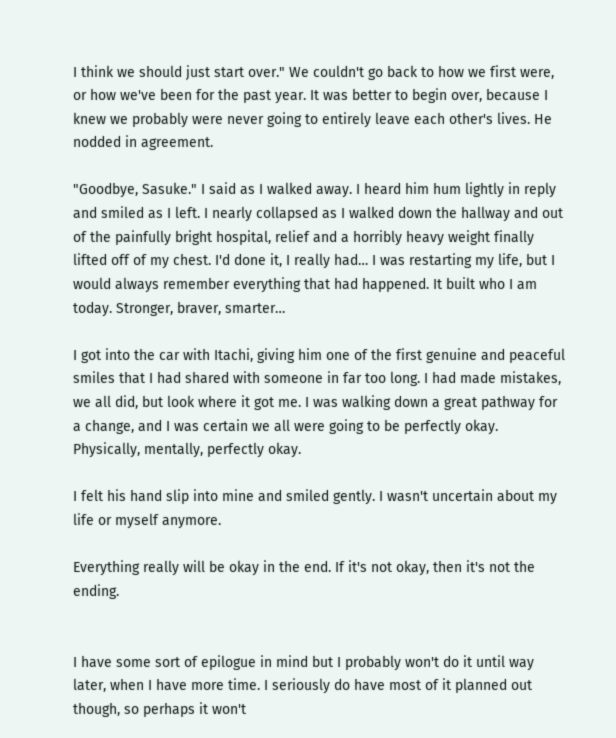I think we should just start over." We couldn't go back to how we first were, or how we've been for the past year. It was better to begin over, because I knew we probably were never going to entirely leave each other's lives. He nodded in agreement.

"Goodbye, Sasuke." I said as I walked away. I heard him hum lightly in reply and smiled as I left. I nearly collapsed as I walked down the hallway and out of the painfully bright hospital, relief and a horribly heavy weight finally lifted off of my chest. I'd done it, I really had… I was restarting my life, but I would always remember everything that had happened. It built who I am today. Stronger, braver, smarter…

I got into the car with Itachi, giving him one of the first genuine and peaceful smiles that I had shared with someone in far too long. I had made mistakes, we all did, but look where it got me. I was walking down a great pathway for a change, and I was certain we all were going to be perfectly okay. Physically, mentally, perfectly okay.

I felt his hand slip into mine and smiled gently. I wasn't uncertain about my life or myself anymore.

Everything really will be okay in the end. If it's not okay, then it's not the ending.


I have some sort of epilogue in mind but I probably won't do it until way later, when I have more time. I seriously do have most of it planned out though, so perhaps it won't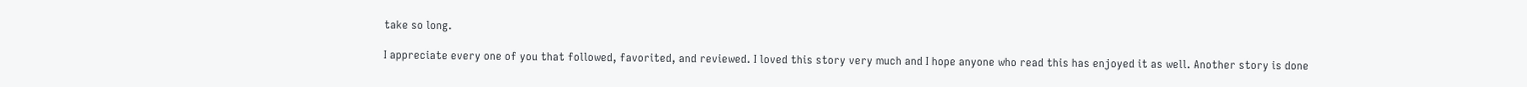take so long.

I appreciate every one of you that followed, favorited, and reviewed. I loved this story very much and I hope anyone who read this has enjoyed it as well. Another story is done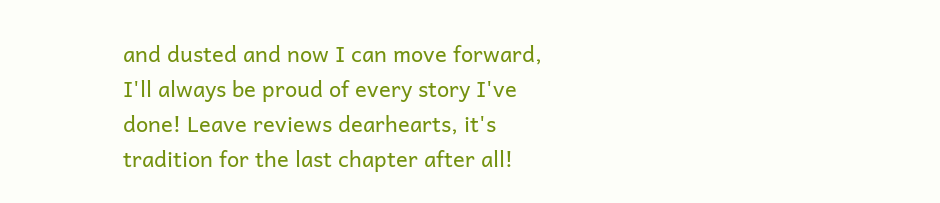and dusted and now I can move forward, I'll always be proud of every story I've done! Leave reviews dearhearts, it's tradition for the last chapter after all!